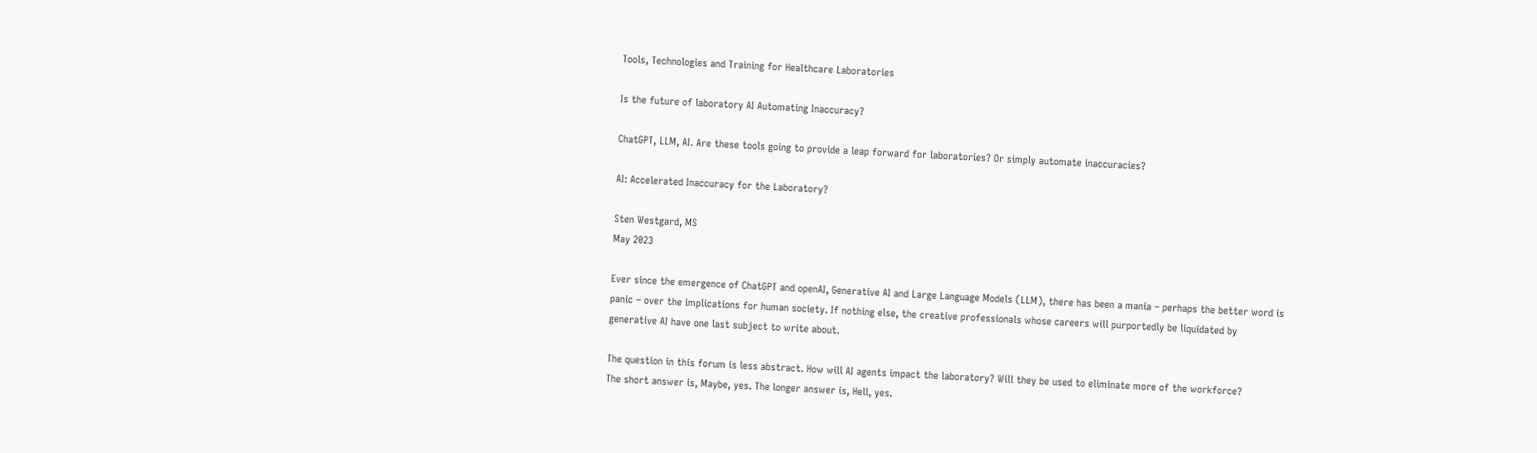Tools, Technologies and Training for Healthcare Laboratories

Is the future of laboratory AI Automating Inaccuracy?

ChatGPT, LLM, AI. Are these tools going to provide a leap forward for laboratories? Or simply automate inaccuracies?

AI: Accelerated Inaccuracy for the Laboratory?

Sten Westgard, MS
May 2023

Ever since the emergence of ChatGPT and openAI, Generative AI and Large Language Models (LLM), there has been a mania – perhaps the better word is panic – over the implications for human society. If nothing else, the creative professionals whose careers will purportedly be liquidated by generative AI have one last subject to write about.

The question in this forum is less abstract. How will AI agents impact the laboratory? Will they be used to eliminate more of the workforce?
The short answer is, Maybe, yes. The longer answer is, Hell, yes.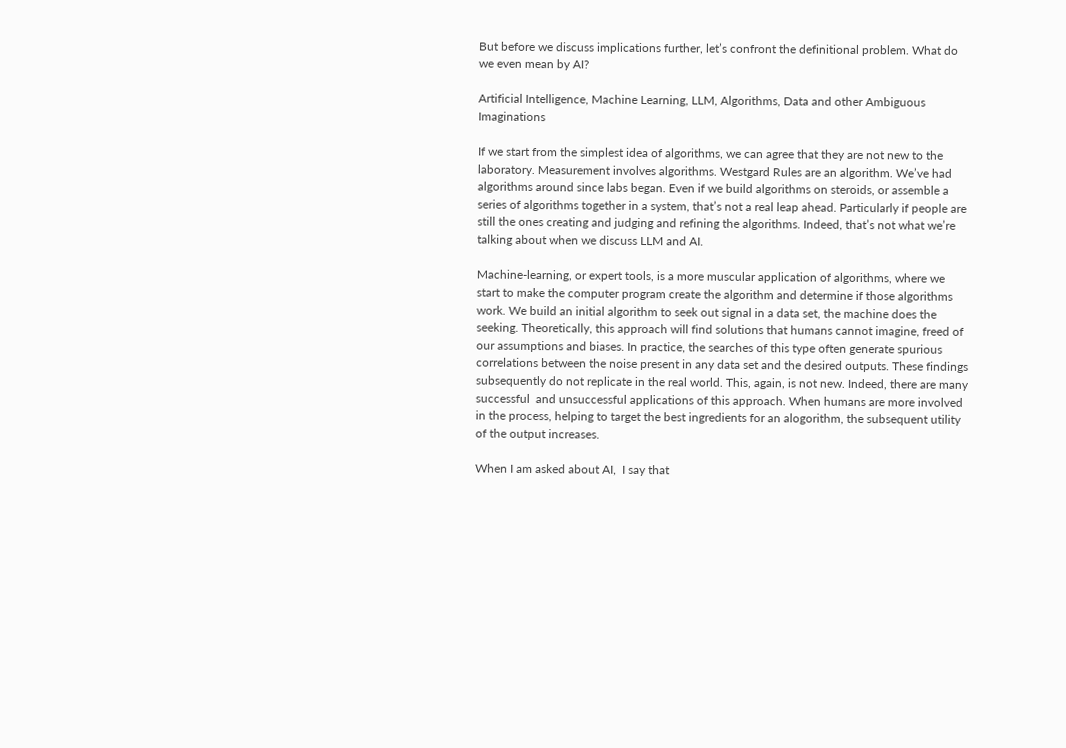But before we discuss implications further, let’s confront the definitional problem. What do we even mean by AI?

Artificial Intelligence, Machine Learning, LLM, Algorithms, Data and other Ambiguous Imaginations

If we start from the simplest idea of algorithms, we can agree that they are not new to the laboratory. Measurement involves algorithms. Westgard Rules are an algorithm. We’ve had algorithms around since labs began. Even if we build algorithms on steroids, or assemble a series of algorithms together in a system, that’s not a real leap ahead. Particularly if people are still the ones creating and judging and refining the algorithms. Indeed, that’s not what we’re talking about when we discuss LLM and AI.

Machine-learning, or expert tools, is a more muscular application of algorithms, where we start to make the computer program create the algorithm and determine if those algorithms work. We build an initial algorithm to seek out signal in a data set, the machine does the seeking. Theoretically, this approach will find solutions that humans cannot imagine, freed of our assumptions and biases. In practice, the searches of this type often generate spurious correlations between the noise present in any data set and the desired outputs. These findings subsequently do not replicate in the real world. This, again, is not new. Indeed, there are many successful  and unsuccessful applications of this approach. When humans are more involved in the process, helping to target the best ingredients for an alogorithm, the subsequent utility of the output increases.

When I am asked about AI,  I say that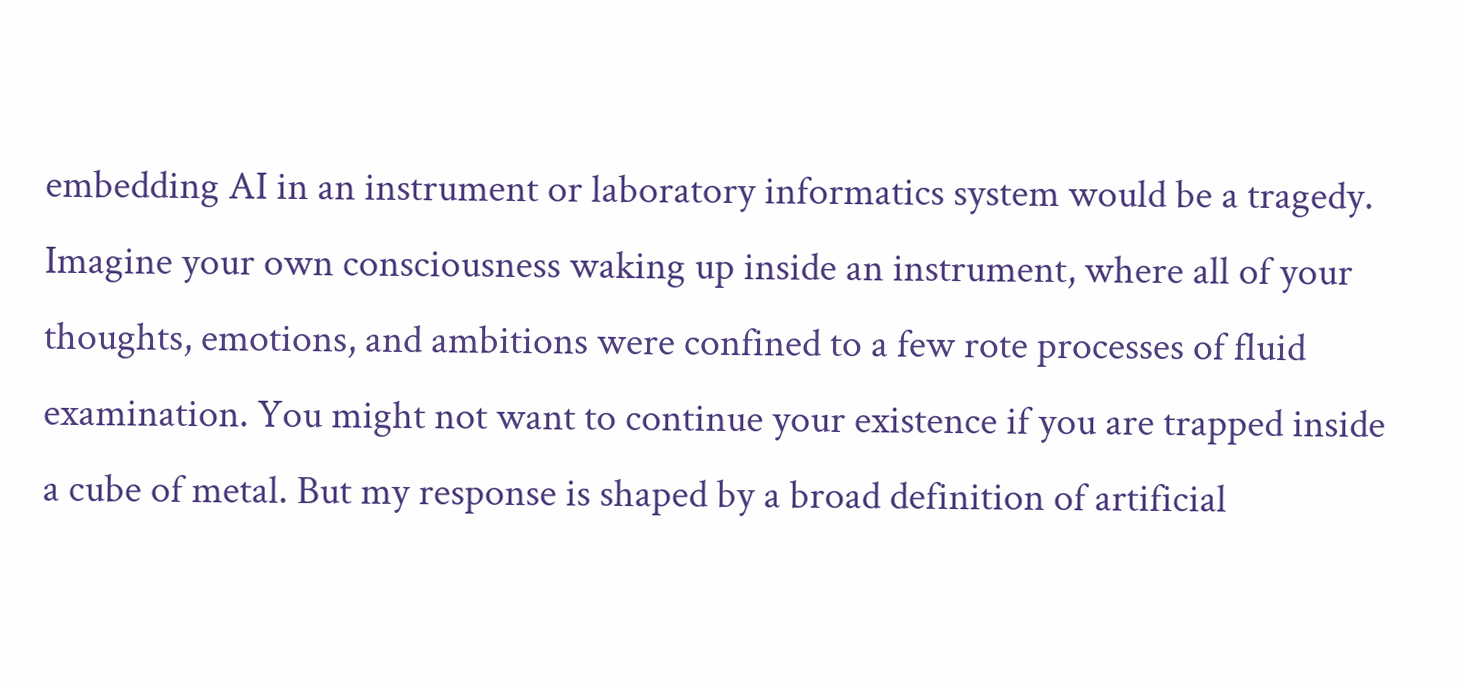embedding AI in an instrument or laboratory informatics system would be a tragedy. Imagine your own consciousness waking up inside an instrument, where all of your thoughts, emotions, and ambitions were confined to a few rote processes of fluid examination. You might not want to continue your existence if you are trapped inside a cube of metal. But my response is shaped by a broad definition of artificial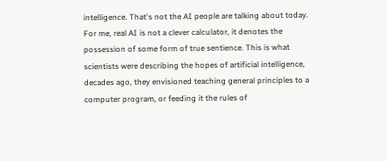intelligence. That's not the AI people are talking about today. For me, real AI is not a clever calculator, it denotes the possession of some form of true sentience. This is what scientists were describing the hopes of artificial intelligence, decades ago, they envisioned teaching general principles to a computer program, or feeding it the rules of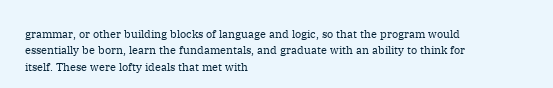grammar, or other building blocks of language and logic, so that the program would essentially be born, learn the fundamentals, and graduate with an ability to think for itself. These were lofty ideals that met with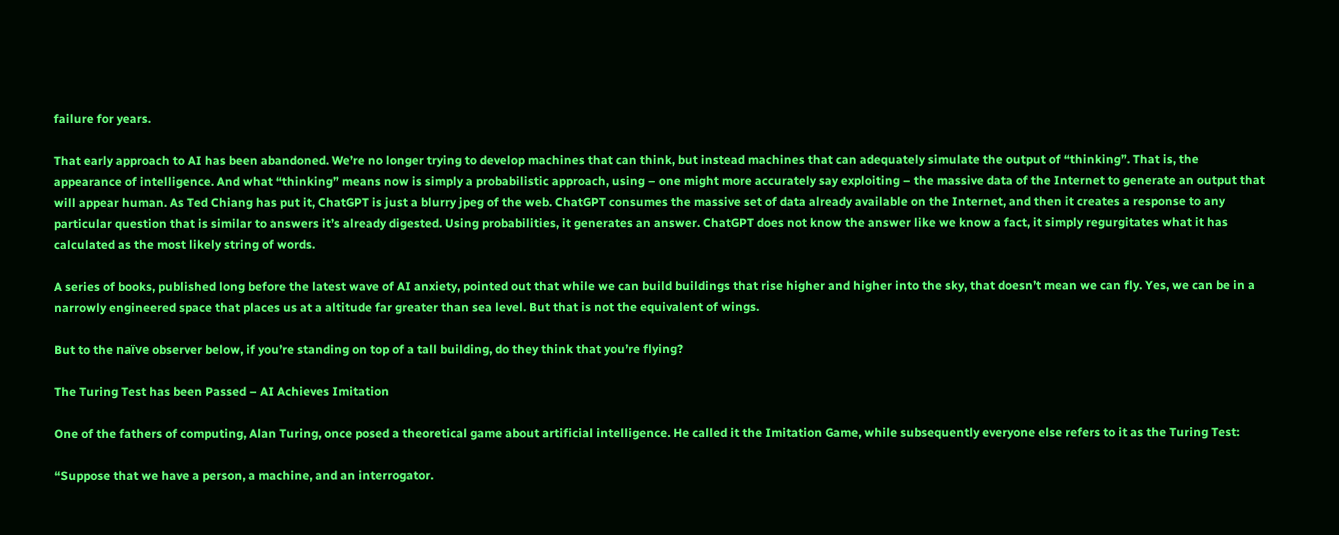failure for years.

That early approach to AI has been abandoned. We’re no longer trying to develop machines that can think, but instead machines that can adequately simulate the output of “thinking”. That is, the appearance of intelligence. And what “thinking” means now is simply a probabilistic approach, using – one might more accurately say exploiting – the massive data of the Internet to generate an output that will appear human. As Ted Chiang has put it, ChatGPT is just a blurry jpeg of the web. ChatGPT consumes the massive set of data already available on the Internet, and then it creates a response to any particular question that is similar to answers it’s already digested. Using probabilities, it generates an answer. ChatGPT does not know the answer like we know a fact, it simply regurgitates what it has calculated as the most likely string of words.

A series of books, published long before the latest wave of AI anxiety, pointed out that while we can build buildings that rise higher and higher into the sky, that doesn’t mean we can fly. Yes, we can be in a narrowly engineered space that places us at a altitude far greater than sea level. But that is not the equivalent of wings.

But to the naïve observer below, if you’re standing on top of a tall building, do they think that you’re flying?

The Turing Test has been Passed – AI Achieves Imitation

One of the fathers of computing, Alan Turing, once posed a theoretical game about artificial intelligence. He called it the Imitation Game, while subsequently everyone else refers to it as the Turing Test:

“Suppose that we have a person, a machine, and an interrogator.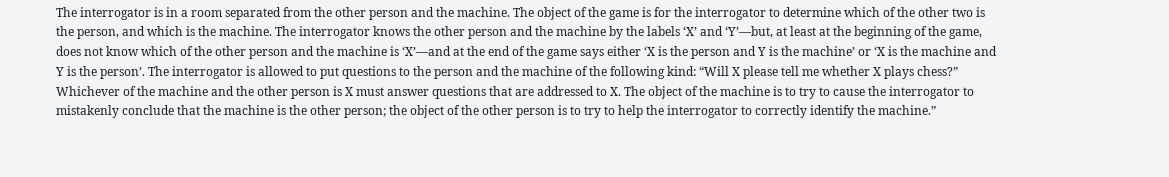The interrogator is in a room separated from the other person and the machine. The object of the game is for the interrogator to determine which of the other two is the person, and which is the machine. The interrogator knows the other person and the machine by the labels ‘X’ and ‘Y’—but, at least at the beginning of the game, does not know which of the other person and the machine is ‘X’—and at the end of the game says either ‘X is the person and Y is the machine’ or ‘X is the machine and Y is the person’. The interrogator is allowed to put questions to the person and the machine of the following kind: “Will X please tell me whether X plays chess?” Whichever of the machine and the other person is X must answer questions that are addressed to X. The object of the machine is to try to cause the interrogator to mistakenly conclude that the machine is the other person; the object of the other person is to try to help the interrogator to correctly identify the machine.”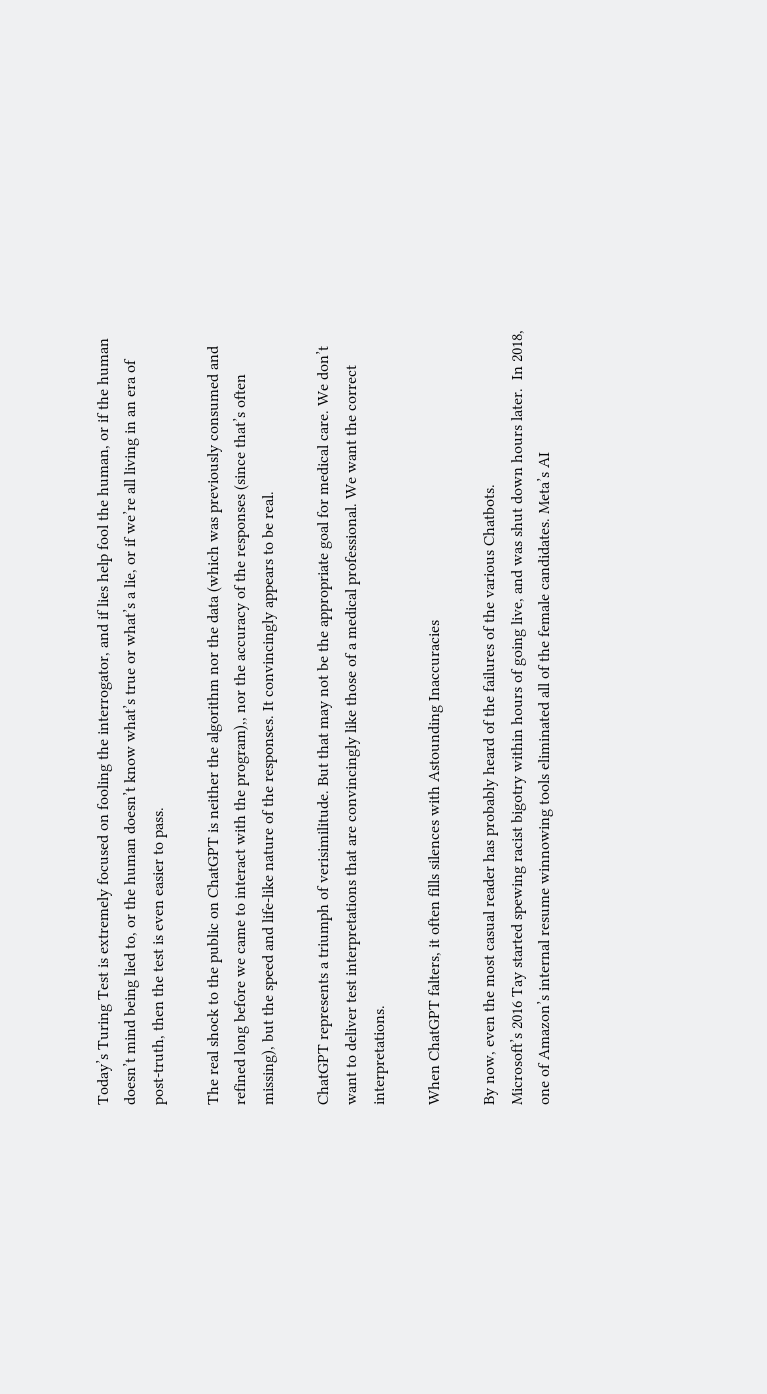Today’s Turing Test is extremely focused on fooling the interrogator, and if lies help fool the human, or if the human doesn’t mind being lied to, or the human doesn’t know what’s true or what’s a lie, or if we’re all living in an era of post-truth, then the test is even easier to pass.

The real shock to the public on ChatGPT is neither the algorithm nor the data (which was previously consumed and refined long before we came to interact with the program),, nor the accuracy of the responses (since that’s often missing), but the speed and life-like nature of the responses. It convincingly appears to be real.

ChatGPT represents a triumph of verisimilitude. But that may not be the appropriate goal for medical care. We don’t want to deliver test interpretations that are convincingly like those of a medical professional. We want the correct interpretations.

When ChatGPT falters, it often fills silences with Astounding Inaccuracies

By now, even the most casual reader has probably heard of the failures of the various Chatbots.
Microsoft’s 2016 Tay started spewing racist bigotry within hours of going live, and was shut down hours later.  In 2018, one of Amazon’s internal resume winnowing tools eliminated all of the female candidates. Meta’s AI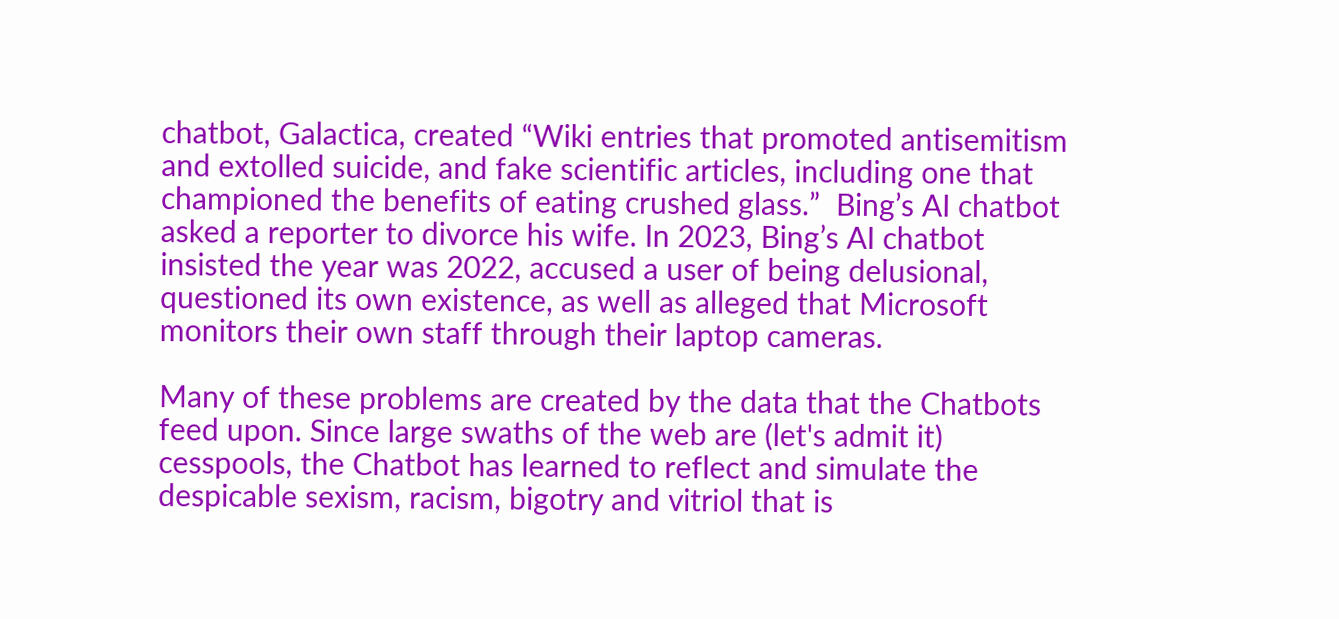chatbot, Galactica, created “Wiki entries that promoted antisemitism and extolled suicide, and fake scientific articles, including one that championed the benefits of eating crushed glass.”  Bing’s AI chatbot asked a reporter to divorce his wife. In 2023, Bing’s AI chatbot insisted the year was 2022, accused a user of being delusional, questioned its own existence, as well as alleged that Microsoft monitors their own staff through their laptop cameras.

Many of these problems are created by the data that the Chatbots feed upon. Since large swaths of the web are (let's admit it) cesspools, the Chatbot has learned to reflect and simulate the despicable sexism, racism, bigotry and vitriol that is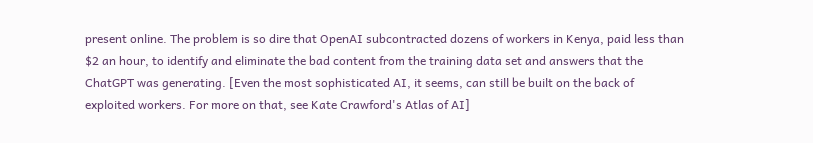present online. The problem is so dire that OpenAI subcontracted dozens of workers in Kenya, paid less than $2 an hour, to identify and eliminate the bad content from the training data set and answers that the ChatGPT was generating. [Even the most sophisticated AI, it seems, can still be built on the back of exploited workers. For more on that, see Kate Crawford's Atlas of AI]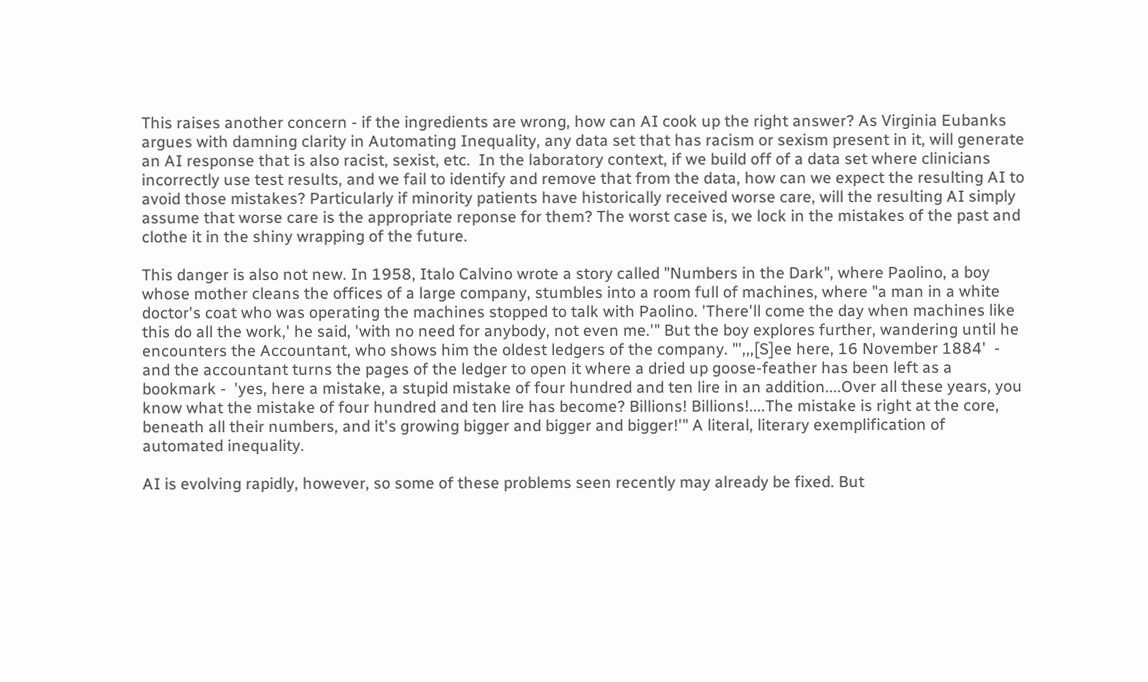This raises another concern - if the ingredients are wrong, how can AI cook up the right answer? As Virginia Eubanks argues with damning clarity in Automating Inequality, any data set that has racism or sexism present in it, will generate an AI response that is also racist, sexist, etc.  In the laboratory context, if we build off of a data set where clinicians incorrectly use test results, and we fail to identify and remove that from the data, how can we expect the resulting AI to avoid those mistakes? Particularly if minority patients have historically received worse care, will the resulting AI simply assume that worse care is the appropriate reponse for them? The worst case is, we lock in the mistakes of the past and clothe it in the shiny wrapping of the future.

This danger is also not new. In 1958, Italo Calvino wrote a story called "Numbers in the Dark", where Paolino, a boy whose mother cleans the offices of a large company, stumbles into a room full of machines, where "a man in a white doctor's coat who was operating the machines stopped to talk with Paolino. 'There'll come the day when machines like this do all the work,' he said, 'with no need for anybody, not even me.'" But the boy explores further, wandering until he encounters the Accountant, who shows him the oldest ledgers of the company. "',,,[S]ee here, 16 November 1884'  - and the accountant turns the pages of the ledger to open it where a dried up goose-feather has been left as a bookmark -  'yes, here a mistake, a stupid mistake of four hundred and ten lire in an addition....Over all these years, you know what the mistake of four hundred and ten lire has become? Billions! Billions!....The mistake is right at the core, beneath all their numbers, and it's growing bigger and bigger and bigger!'" A literal, literary exemplification of automated inequality.

AI is evolving rapidly, however, so some of these problems seen recently may already be fixed. But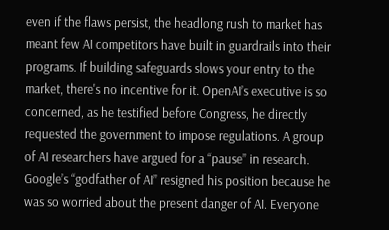even if the flaws persist, the headlong rush to market has meant few AI competitors have built in guardrails into their programs. If building safeguards slows your entry to the market, there's no incentive for it. OpenAI’s executive is so concerned, as he testified before Congress, he directly requested the government to impose regulations. A group of AI researchers have argued for a “pause” in research. Google’s “godfather of AI” resigned his position because he was so worried about the present danger of AI. Everyone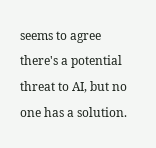seems to agree there's a potential threat to AI, but no one has a solution.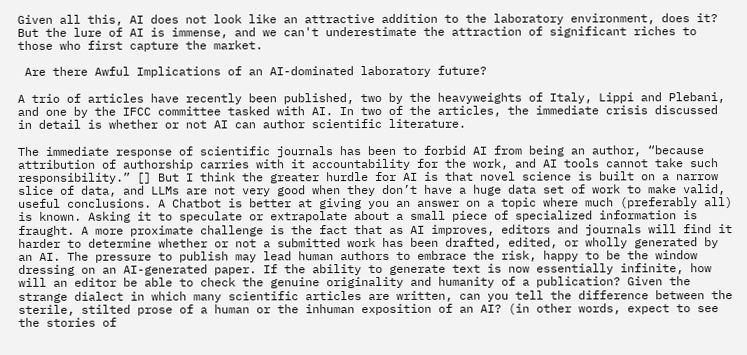Given all this, AI does not look like an attractive addition to the laboratory environment, does it? But the lure of AI is immense, and we can't underestimate the attraction of significant riches to those who first capture the market.

 Are there Awful Implications of an AI-dominated laboratory future?

A trio of articles have recently been published, two by the heavyweights of Italy, Lippi and Plebani, and one by the IFCC committee tasked with AI. In two of the articles, the immediate crisis discussed in detail is whether or not AI can author scientific literature.

The immediate response of scientific journals has been to forbid AI from being an author, “because attribution of authorship carries with it accountability for the work, and AI tools cannot take such responsibility.” [] But I think the greater hurdle for AI is that novel science is built on a narrow slice of data, and LLMs are not very good when they don’t have a huge data set of work to make valid, useful conclusions. A Chatbot is better at giving you an answer on a topic where much (preferably all) is known. Asking it to speculate or extrapolate about a small piece of specialized information is fraught. A more proximate challenge is the fact that as AI improves, editors and journals will find it harder to determine whether or not a submitted work has been drafted, edited, or wholly generated by an AI. The pressure to publish may lead human authors to embrace the risk, happy to be the window dressing on an AI-generated paper. If the ability to generate text is now essentially infinite, how will an editor be able to check the genuine originality and humanity of a publication? Given the strange dialect in which many scientific articles are written, can you tell the difference between the sterile, stilted prose of a human or the inhuman exposition of an AI? (in other words, expect to see the stories of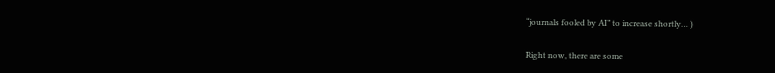“journals fooled by AI” to increase shortly… )

Right now, there are some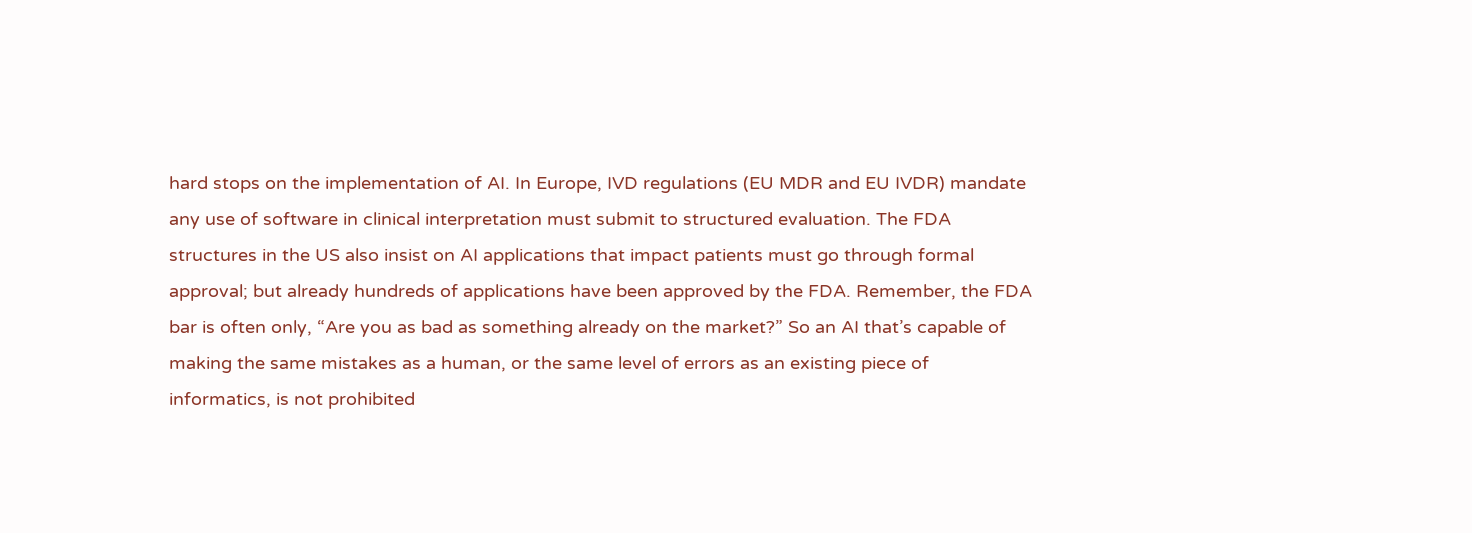hard stops on the implementation of AI. In Europe, IVD regulations (EU MDR and EU IVDR) mandate any use of software in clinical interpretation must submit to structured evaluation. The FDA structures in the US also insist on AI applications that impact patients must go through formal approval; but already hundreds of applications have been approved by the FDA. Remember, the FDA bar is often only, “Are you as bad as something already on the market?” So an AI that’s capable of making the same mistakes as a human, or the same level of errors as an existing piece of informatics, is not prohibited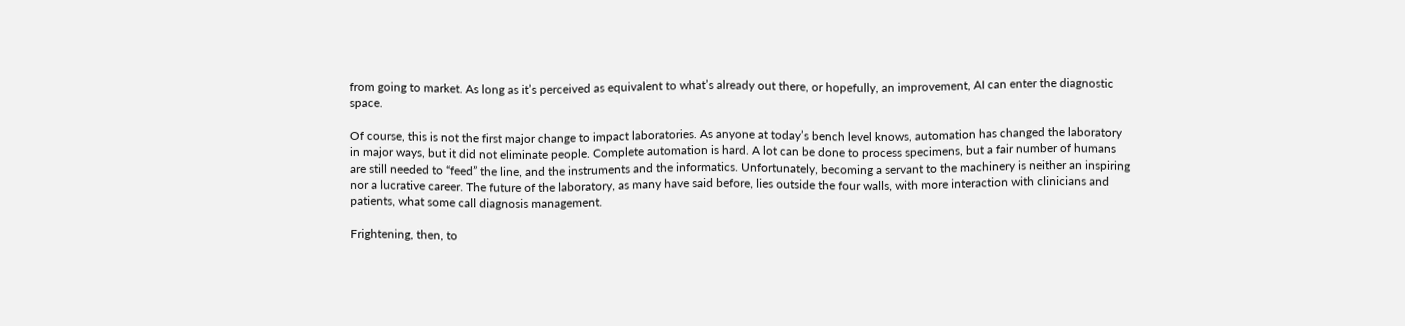from going to market. As long as it’s perceived as equivalent to what’s already out there, or hopefully, an improvement, AI can enter the diagnostic space.

Of course, this is not the first major change to impact laboratories. As anyone at today’s bench level knows, automation has changed the laboratory in major ways, but it did not eliminate people. Complete automation is hard. A lot can be done to process specimens, but a fair number of humans are still needed to “feed” the line, and the instruments and the informatics. Unfortunately, becoming a servant to the machinery is neither an inspiring nor a lucrative career. The future of the laboratory, as many have said before, lies outside the four walls, with more interaction with clinicians and patients, what some call diagnosis management.

Frightening, then, to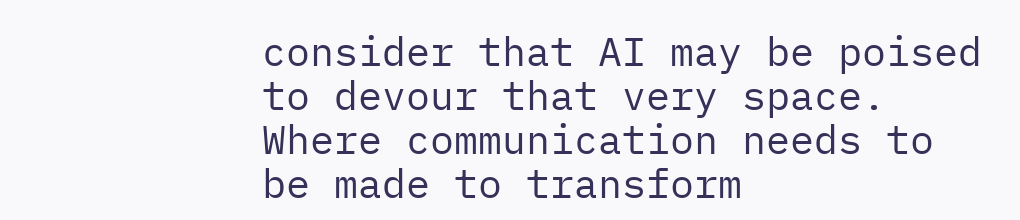consider that AI may be poised to devour that very space. Where communication needs to be made to transform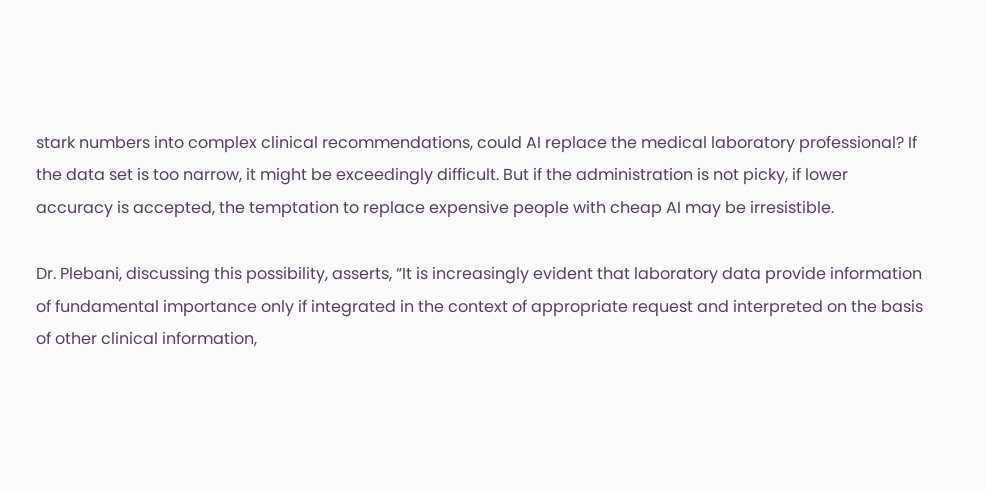stark numbers into complex clinical recommendations, could AI replace the medical laboratory professional? If the data set is too narrow, it might be exceedingly difficult. But if the administration is not picky, if lower accuracy is accepted, the temptation to replace expensive people with cheap AI may be irresistible.

Dr. Plebani, discussing this possibility, asserts, “It is increasingly evident that laboratory data provide information of fundamental importance only if integrated in the context of appropriate request and interpreted on the basis of other clinical information,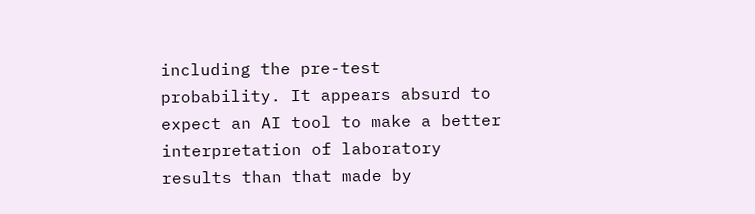including the pre-test probability. It appears absurd to expect an AI tool to make a better interpretation of laboratory results than that made by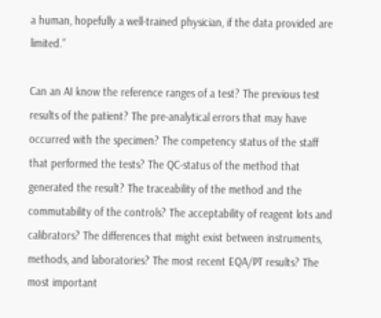a human, hopefully a well-trained physician, if the data provided are limited.”

Can an AI know the reference ranges of a test? The previous test results of the patient? The pre-analytical errors that may have occurred with the specimen? The competency status of the staff that performed the tests? The QC-status of the method that generated the result? The traceability of the method and the commutability of the controls? The acceptability of reagent lots and calibrators? The differences that might exist between instruments, methods, and laboratories? The most recent EQA/PT results? The most important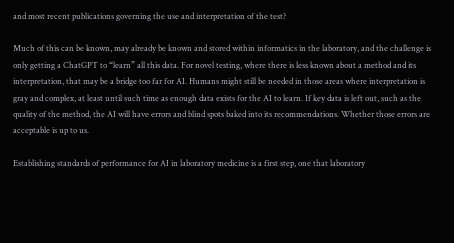and most recent publications governing the use and interpretation of the test?

Much of this can be known, may already be known and stored within informatics in the laboratory, and the challenge is only getting a ChatGPT to “learn” all this data. For novel testing, where there is less known about a method and its interpretation, that may be a bridge too far for AI. Humans might still be needed in those areas where interpretation is gray and complex, at least until such time as enough data exists for the AI to learn. If key data is left out, such as the quality of the method, the AI will have errors and blind spots baked into its recommendations. Whether those errors are acceptable is up to us.

Establishing standards of performance for AI in laboratory medicine is a first step, one that laboratory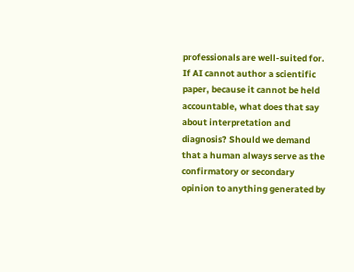professionals are well-suited for. If AI cannot author a scientific paper, because it cannot be held accountable, what does that say about interpretation and diagnosis? Should we demand that a human always serve as the confirmatory or secondary opinion to anything generated by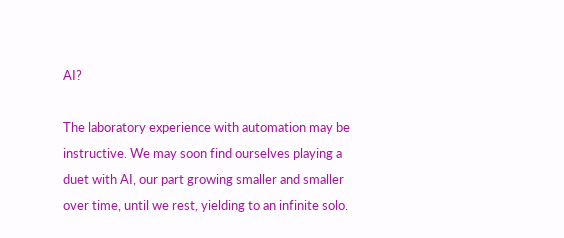AI?

The laboratory experience with automation may be instructive. We may soon find ourselves playing a duet with AI, our part growing smaller and smaller over time, until we rest, yielding to an infinite solo.